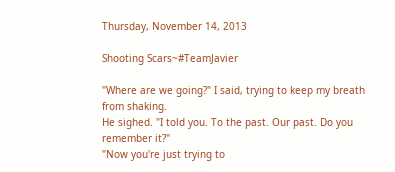Thursday, November 14, 2013

Shooting Scars~#TeamJavier

"Where are we going?" I said, trying to keep my breath from shaking.
He sighed. "I told you. To the past. Our past. Do you remember it?"
"Now you're just trying to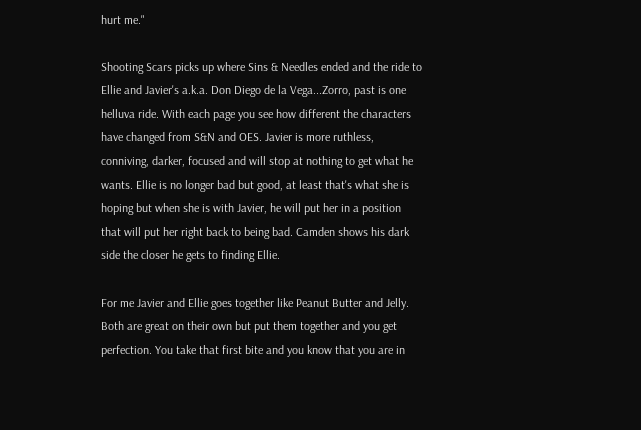hurt me."

Shooting Scars picks up where Sins & Needles ended and the ride to Ellie and Javier's a.k.a. Don Diego de la Vega...Zorro, past is one helluva ride. With each page you see how different the characters have changed from S&N and OES. Javier is more ruthless, conniving, darker, focused and will stop at nothing to get what he wants. Ellie is no longer bad but good, at least that's what she is hoping but when she is with Javier, he will put her in a position that will put her right back to being bad. Camden shows his dark side the closer he gets to finding Ellie.

For me Javier and Ellie goes together like Peanut Butter and Jelly. Both are great on their own but put them together and you get perfection. You take that first bite and you know that you are in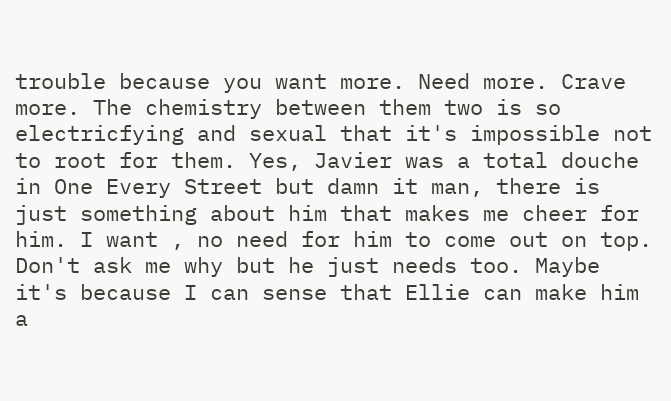trouble because you want more. Need more. Crave more. The chemistry between them two is so electricfying and sexual that it's impossible not to root for them. Yes, Javier was a total douche in One Every Street but damn it man, there is just something about him that makes me cheer for him. I want , no need for him to come out on top. Don't ask me why but he just needs too. Maybe it's because I can sense that Ellie can make him a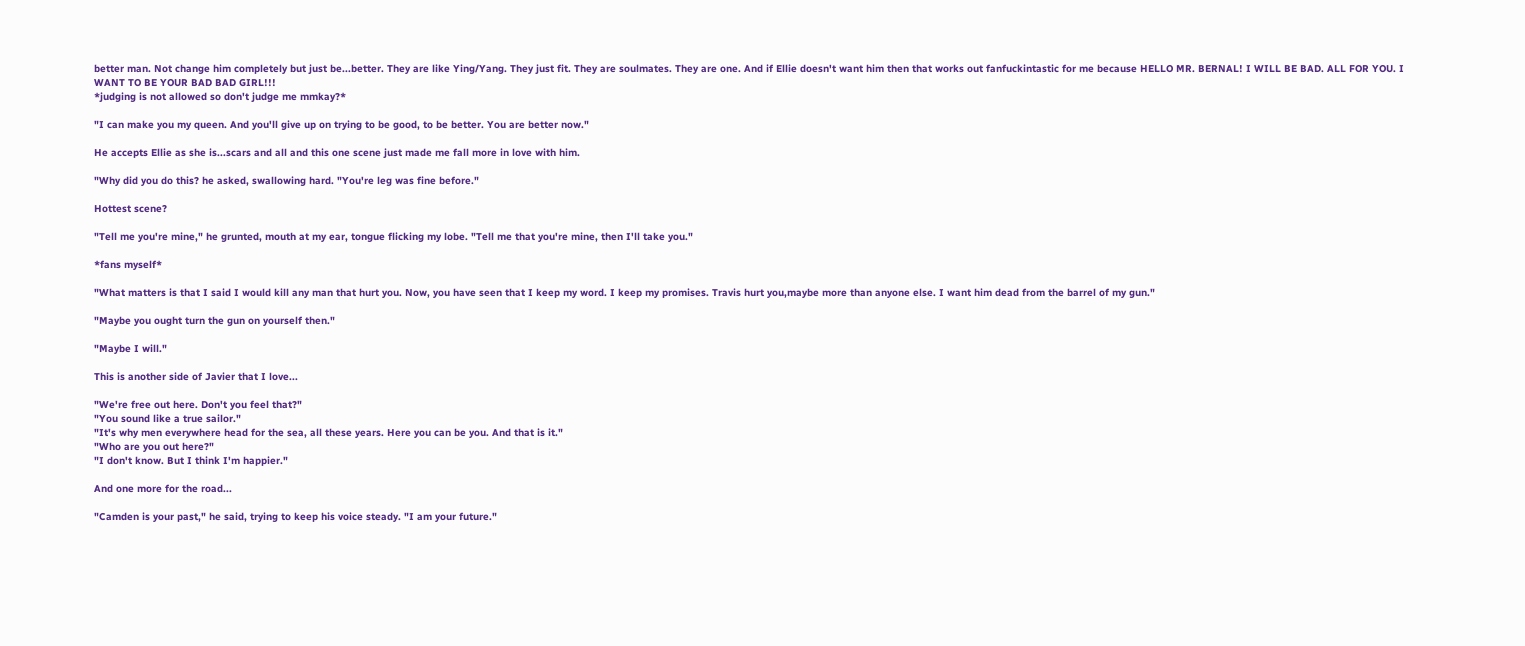better man. Not change him completely but just be...better. They are like Ying/Yang. They just fit. They are soulmates. They are one. And if Ellie doesn't want him then that works out fanfuckintastic for me because HELLO MR. BERNAL! I WILL BE BAD. ALL FOR YOU. I WANT TO BE YOUR BAD BAD GIRL!!!
*judging is not allowed so don't judge me mmkay?*

"I can make you my queen. And you'll give up on trying to be good, to be better. You are better now."

He accepts Ellie as she is...scars and all and this one scene just made me fall more in love with him.

"Why did you do this? he asked, swallowing hard. "You're leg was fine before."

Hottest scene?

"Tell me you're mine," he grunted, mouth at my ear, tongue flicking my lobe. "Tell me that you're mine, then I'll take you."

*fans myself*

"What matters is that I said I would kill any man that hurt you. Now, you have seen that I keep my word. I keep my promises. Travis hurt you,maybe more than anyone else. I want him dead from the barrel of my gun."

"Maybe you ought turn the gun on yourself then."

"Maybe I will."

This is another side of Javier that I love...

"We're free out here. Don't you feel that?"
"You sound like a true sailor."
"It's why men everywhere head for the sea, all these years. Here you can be you. And that is it."
"Who are you out here?"
"I don't know. But I think I'm happier."

And one more for the road...

"Camden is your past," he said, trying to keep his voice steady. "I am your future."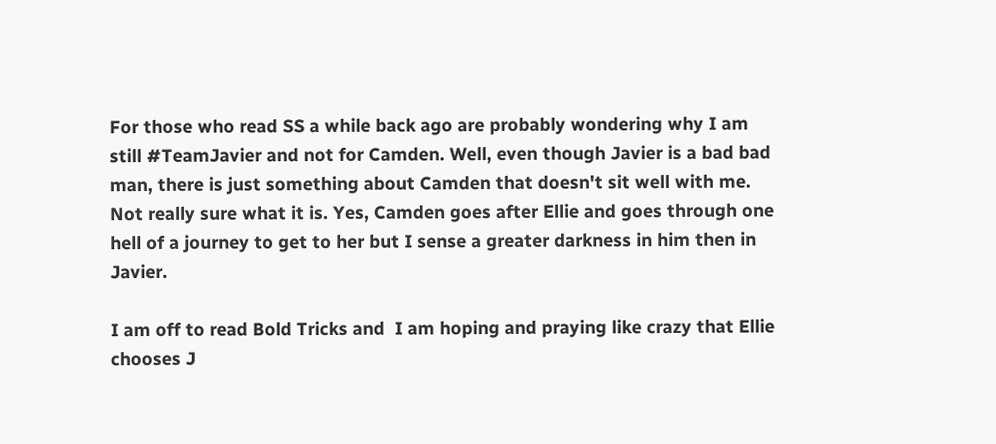For those who read SS a while back ago are probably wondering why I am still #TeamJavier and not for Camden. Well, even though Javier is a bad bad man, there is just something about Camden that doesn't sit well with me. Not really sure what it is. Yes, Camden goes after Ellie and goes through one hell of a journey to get to her but I sense a greater darkness in him then in Javier.

I am off to read Bold Tricks and  I am hoping and praying like crazy that Ellie chooses J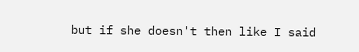but if she doesn't then like I said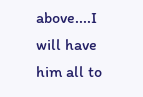above....I will have him all to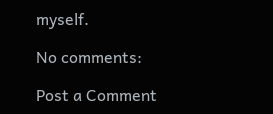myself.

No comments:

Post a Comment